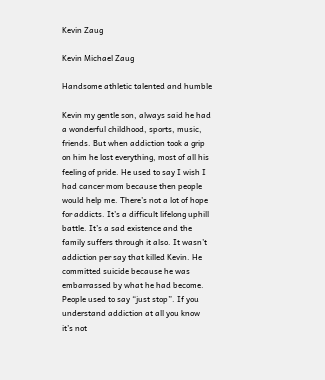Kevin Zaug

Kevin Michael Zaug

Handsome athletic talented and humble

Kevin my gentle son, always said he had a wonderful childhood, sports, music, friends. But when addiction took a grip on him he lost everything, most of all his feeling of pride. He used to say I wish I had cancer mom because then people would help me. There’s not a lot of hope for addicts. It’s a difficult lifelong uphill battle. It’s a sad existence and the family suffers through it also. It wasn’t addiction per say that killed Kevin. He committed suicide because he was embarrassed by what he had become. People used to say “just stop”. If you understand addiction at all you know it’s not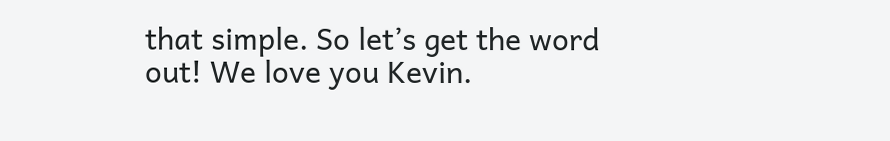that simple. So let’s get the word out! We love you Kevin.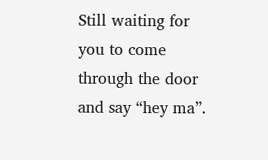Still waiting for you to come through the door and say “hey ma”.